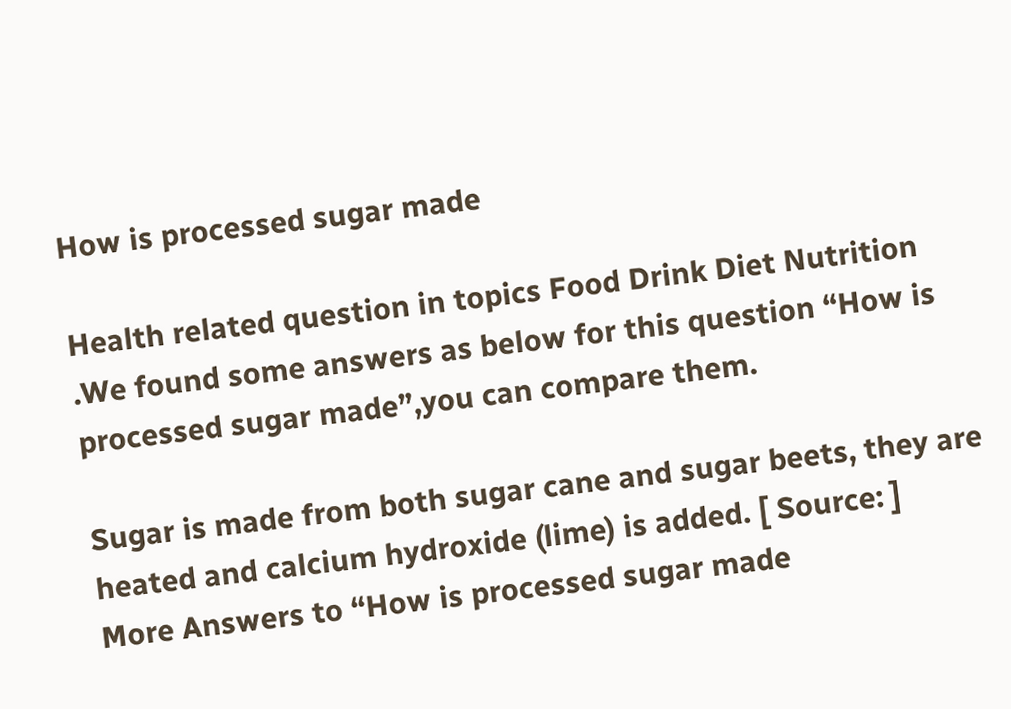How is processed sugar made

Health related question in topics Food Drink Diet Nutrition .We found some answers as below for this question “How is processed sugar made”,you can compare them.

Sugar is made from both sugar cane and sugar beets, they are heated and calcium hydroxide (lime) is added. [ Source: ]
More Answers to “How is processed sugar made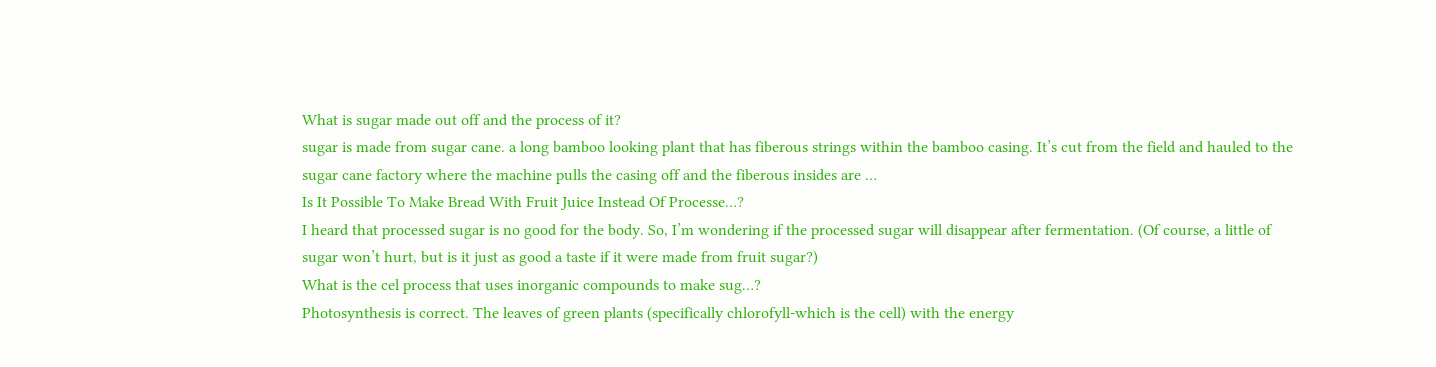What is sugar made out off and the process of it?
sugar is made from sugar cane. a long bamboo looking plant that has fiberous strings within the bamboo casing. It’s cut from the field and hauled to the sugar cane factory where the machine pulls the casing off and the fiberous insides are …
Is It Possible To Make Bread With Fruit Juice Instead Of Processe…?
I heard that processed sugar is no good for the body. So, I’m wondering if the processed sugar will disappear after fermentation. (Of course, a little of sugar won’t hurt, but is it just as good a taste if it were made from fruit sugar?)
What is the cel process that uses inorganic compounds to make sug…?
Photosynthesis is correct. The leaves of green plants (specifically chlorofyll-which is the cell) with the energy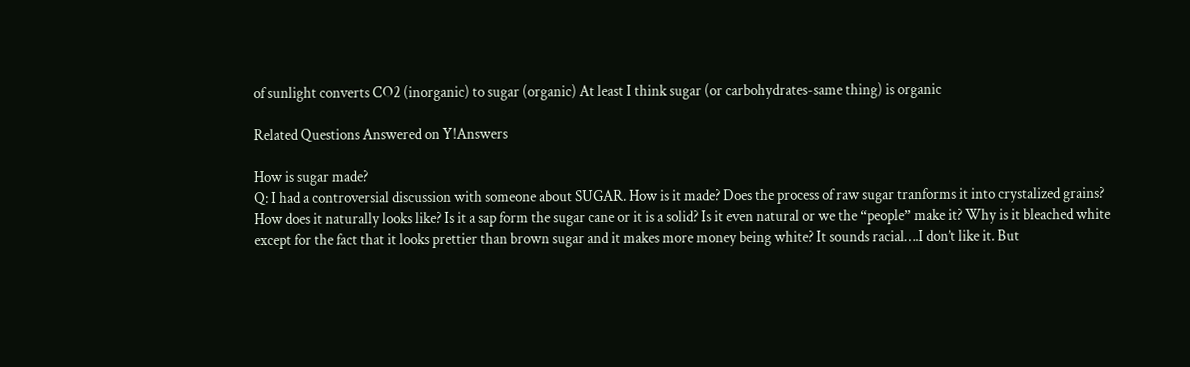of sunlight converts CO2 (inorganic) to sugar (organic) At least I think sugar (or carbohydrates-same thing) is organic

Related Questions Answered on Y!Answers

How is sugar made?
Q: I had a controversial discussion with someone about SUGAR. How is it made? Does the process of raw sugar tranforms it into crystalized grains? How does it naturally looks like? Is it a sap form the sugar cane or it is a solid? Is it even natural or we the “people” make it? Why is it bleached white except for the fact that it looks prettier than brown sugar and it makes more money being white? It sounds racial….I don’t like it. But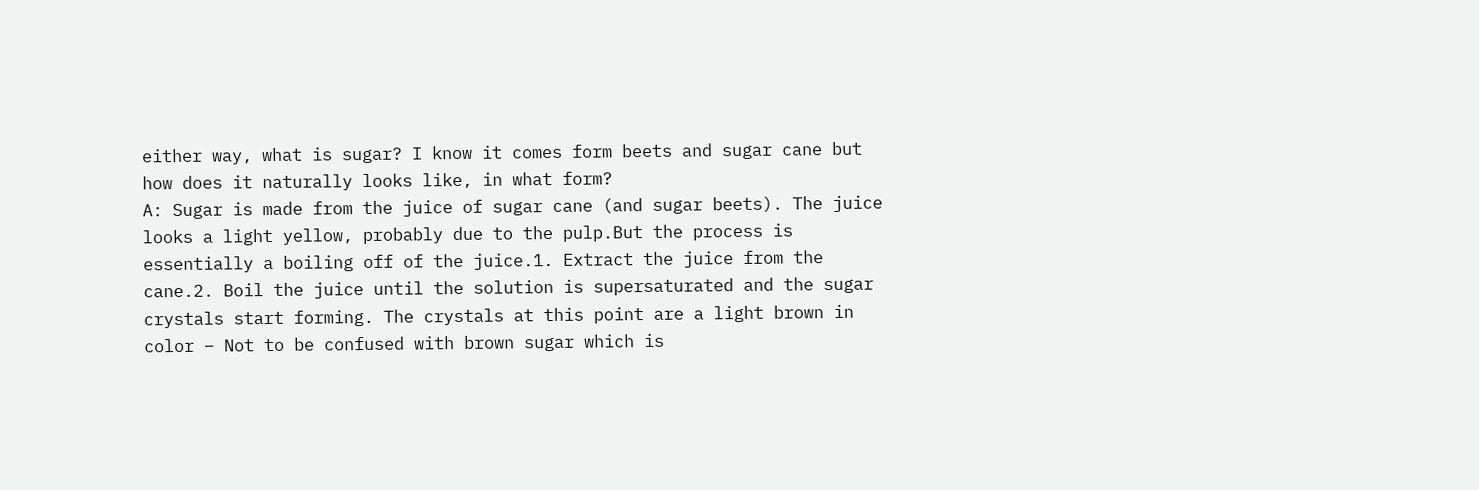either way, what is sugar? I know it comes form beets and sugar cane but how does it naturally looks like, in what form?
A: Sugar is made from the juice of sugar cane (and sugar beets). The juice looks a light yellow, probably due to the pulp.But the process is essentially a boiling off of the juice.1. Extract the juice from the cane.2. Boil the juice until the solution is supersaturated and the sugar crystals start forming. The crystals at this point are a light brown in color – Not to be confused with brown sugar which is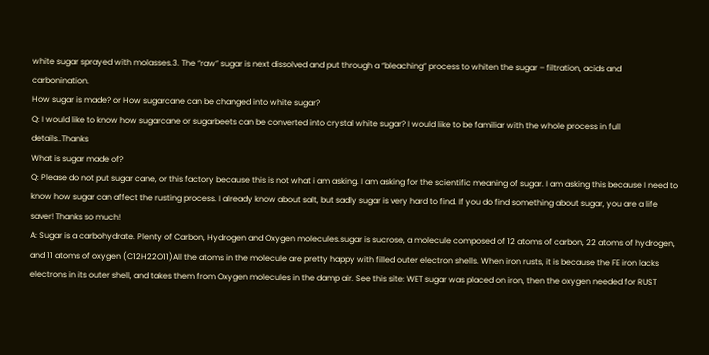white sugar sprayed with molasses.3. The “raw” sugar is next dissolved and put through a “bleaching” process to whiten the sugar – filtration, acids and carbonination.
How sugar is made? or How sugarcane can be changed into white sugar?
Q: I would like to know how sugarcane or sugarbeets can be converted into crystal white sugar? I would like to be familiar with the whole process in full details..Thanks
What is sugar made of?
Q: Please do not put sugar cane, or this factory because this is not what i am asking. I am asking for the scientific meaning of sugar. I am asking this because I need to know how sugar can affect the rusting process. I already know about salt, but sadly sugar is very hard to find. If you do find something about sugar, you are a life saver! Thanks so much!
A: Sugar is a carbohydrate. Plenty of Carbon, Hydrogen and Oxygen molecules.sugar is sucrose, a molecule composed of 12 atoms of carbon, 22 atoms of hydrogen, and 11 atoms of oxygen (C12H22O11)All the atoms in the molecule are pretty happy with filled outer electron shells. When iron rusts, it is because the FE iron lacks electrons in its outer shell, and takes them from Oxygen molecules in the damp air. See this site: WET sugar was placed on iron, then the oxygen needed for RUST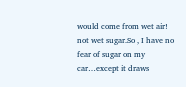would come from wet air! not wet sugar.So , I have no fear of sugar on my car…except it draws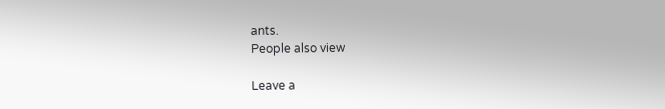ants.
People also view

Leave a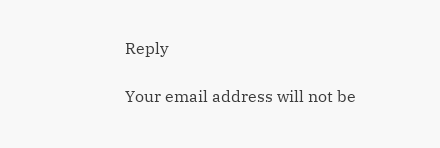Reply

Your email address will not be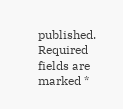published. Required fields are marked *